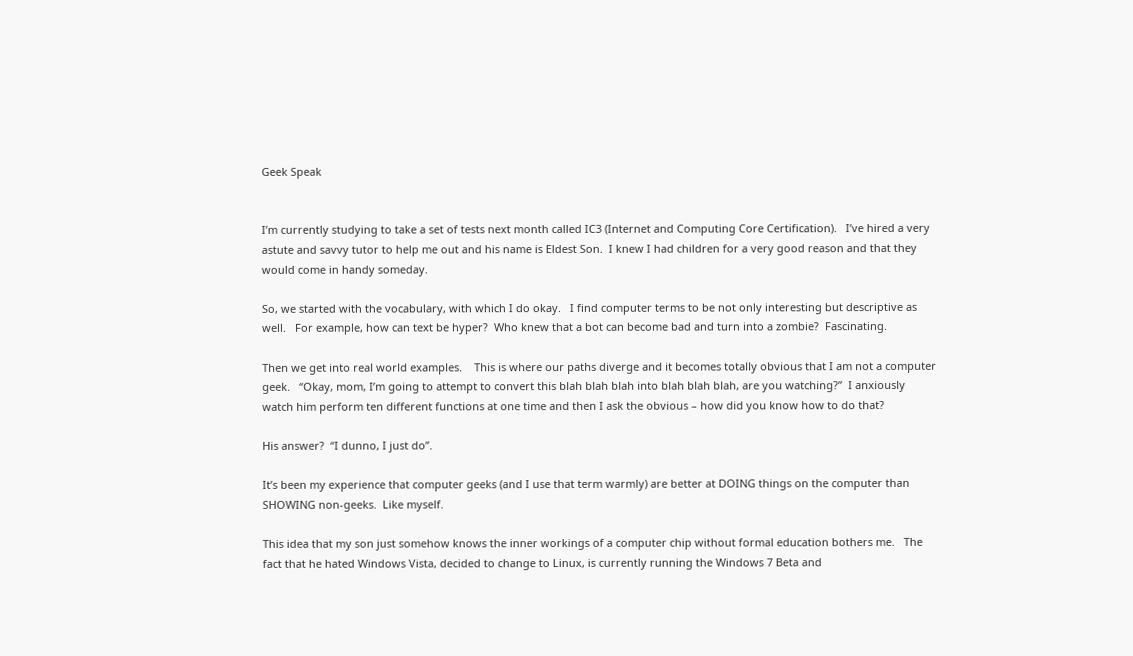Geek Speak


I’m currently studying to take a set of tests next month called IC3 (Internet and Computing Core Certification).   I’ve hired a very astute and savvy tutor to help me out and his name is Eldest Son.  I knew I had children for a very good reason and that they would come in handy someday.

So, we started with the vocabulary, with which I do okay.   I find computer terms to be not only interesting but descriptive as well.   For example, how can text be hyper?  Who knew that a bot can become bad and turn into a zombie?  Fascinating.

Then we get into real world examples.    This is where our paths diverge and it becomes totally obvious that I am not a computer geek.   “Okay, mom, I’m going to attempt to convert this blah blah blah into blah blah blah, are you watching?”  I anxiously watch him perform ten different functions at one time and then I ask the obvious – how did you know how to do that?

His answer?  “I dunno, I just do”.

It’s been my experience that computer geeks (and I use that term warmly) are better at DOING things on the computer than SHOWING non-geeks.  Like myself.

This idea that my son just somehow knows the inner workings of a computer chip without formal education bothers me.   The fact that he hated Windows Vista, decided to change to Linux, is currently running the Windows 7 Beta and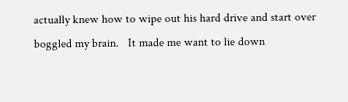actually knew how to wipe out his hard drive and start over boggled my brain.   It made me want to lie down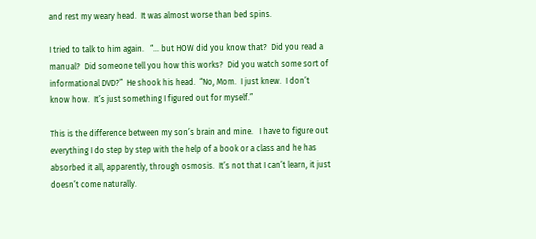and rest my weary head.  It was almost worse than bed spins.

I tried to talk to him again.   “… but HOW did you know that?  Did you read a manual?  Did someone tell you how this works?  Did you watch some sort of informational DVD?”  He shook his head.  “No, Mom.  I just knew.  I don’t know how.  It’s just something I figured out for myself.”

This is the difference between my son’s brain and mine.   I have to figure out everything I do step by step with the help of a book or a class and he has absorbed it all, apparently, through osmosis.  It’s not that I can’t learn, it just doesn’t come naturally.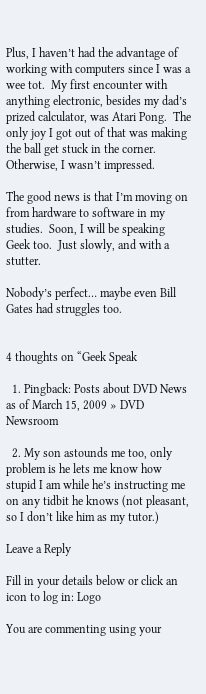Plus, I haven’t had the advantage of working with computers since I was a wee tot.  My first encounter with anything electronic, besides my dad’s prized calculator, was Atari Pong.  The only joy I got out of that was making the ball get stuck in the corner.   Otherwise, I wasn’t impressed.

The good news is that I’m moving on from hardware to software in my studies.  Soon, I will be speaking Geek too.  Just slowly, and with a stutter.

Nobody’s perfect… maybe even Bill Gates had struggles too.


4 thoughts on “Geek Speak

  1. Pingback: Posts about DVD News as of March 15, 2009 » DVD Newsroom

  2. My son astounds me too, only problem is he lets me know how stupid I am while he’s instructing me on any tidbit he knows (not pleasant, so I don’t like him as my tutor.)

Leave a Reply

Fill in your details below or click an icon to log in: Logo

You are commenting using your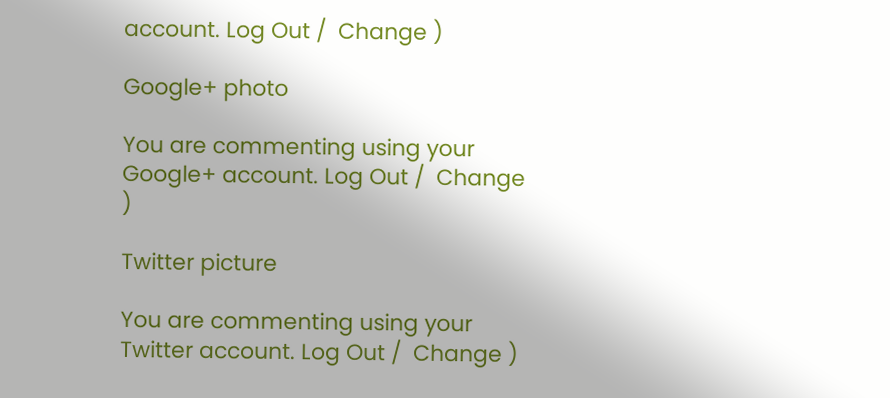account. Log Out /  Change )

Google+ photo

You are commenting using your Google+ account. Log Out /  Change )

Twitter picture

You are commenting using your Twitter account. Log Out /  Change )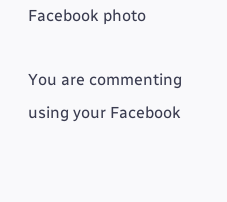Facebook photo

You are commenting using your Facebook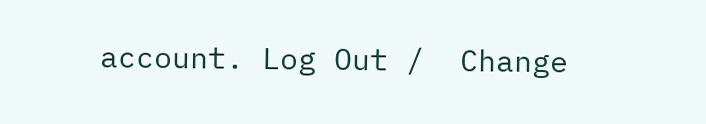account. Log Out /  Change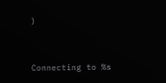)


Connecting to %s